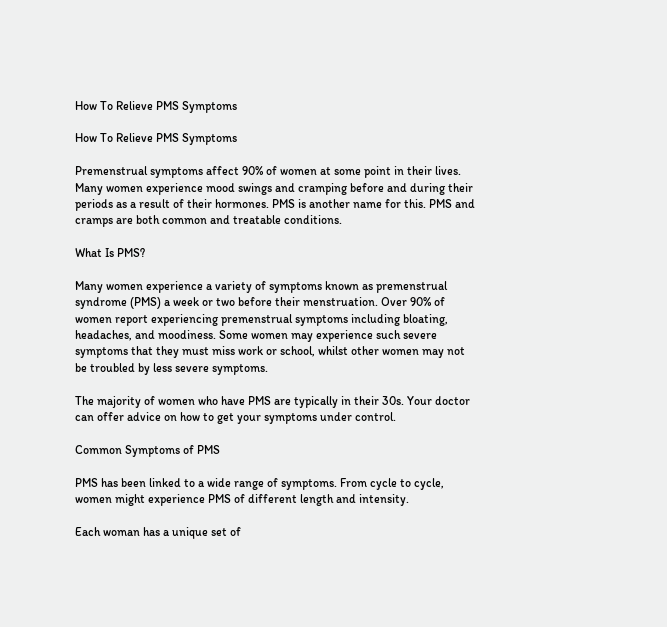How To Relieve PMS Symptoms

How To Relieve PMS Symptoms

Premenstrual symptoms affect 90% of women at some point in their lives. Many women experience mood swings and cramping before and during their periods as a result of their hormones. PMS is another name for this. PMS and cramps are both common and treatable conditions.

What Is PMS?

Many women experience a variety of symptoms known as premenstrual syndrome (PMS) a week or two before their menstruation. Over 90% of women report experiencing premenstrual symptoms including bloating, headaches, and moodiness. Some women may experience such severe symptoms that they must miss work or school, whilst other women may not be troubled by less severe symptoms.

The majority of women who have PMS are typically in their 30s. Your doctor can offer advice on how to get your symptoms under control.

Common Symptoms of PMS

PMS has been linked to a wide range of symptoms. From cycle to cycle, women might experience PMS of different length and intensity.

Each woman has a unique set of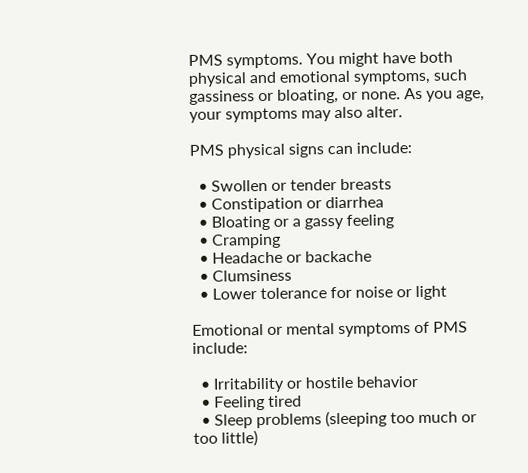PMS symptoms. You might have both physical and emotional symptoms, such gassiness or bloating, or none. As you age, your symptoms may also alter.

PMS physical signs can include:

  • Swollen or tender breasts
  • Constipation or diarrhea
  • Bloating or a gassy feeling
  • Cramping
  • Headache or backache
  • Clumsiness
  • Lower tolerance for noise or light

Emotional or mental symptoms of PMS include:

  • Irritability or hostile behavior
  • Feeling tired
  • Sleep problems (sleeping too much or too little)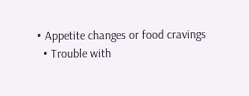• Appetite changes or food cravings
  • Trouble with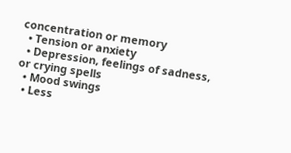concentration or memory
  • Tension or anxiety
  • Depression, feelings of sadness, or crying spells
  • Mood swings
  • Less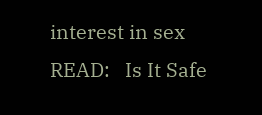interest in sex
READ:   Is It Safe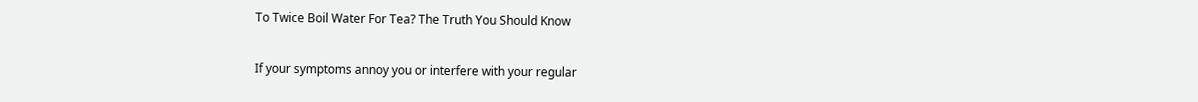To Twice Boil Water For Tea? The Truth You Should Know

If your symptoms annoy you or interfere with your regular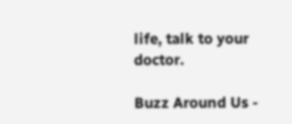life, talk to your doctor.

Buzz Around Us -